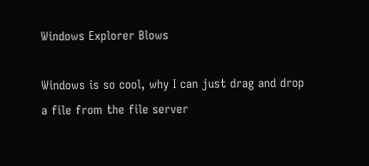Windows Explorer Blows

Windows is so cool, why I can just drag and drop a file from the file server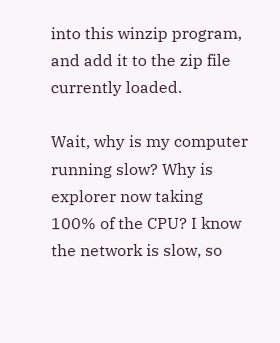into this winzip program, and add it to the zip file currently loaded.

Wait, why is my computer running slow? Why is explorer now taking 100% of the CPU? I know the network is slow, so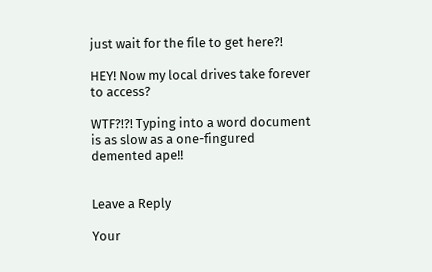just wait for the file to get here?!

HEY! Now my local drives take forever to access?

WTF?!?! Typing into a word document is as slow as a one-fingured demented ape!!


Leave a Reply

Your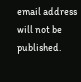email address will not be published.